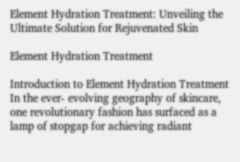Element Hydration Treatment: Unveiling the Ultimate Solution for Rejuvenated Skin

Element Hydration Treatment

Introduction to Element Hydration Treatment In the ever- evolving geography of skincare, one revolutionary fashion has surfaced as a lamp of stopgap for achieving radiant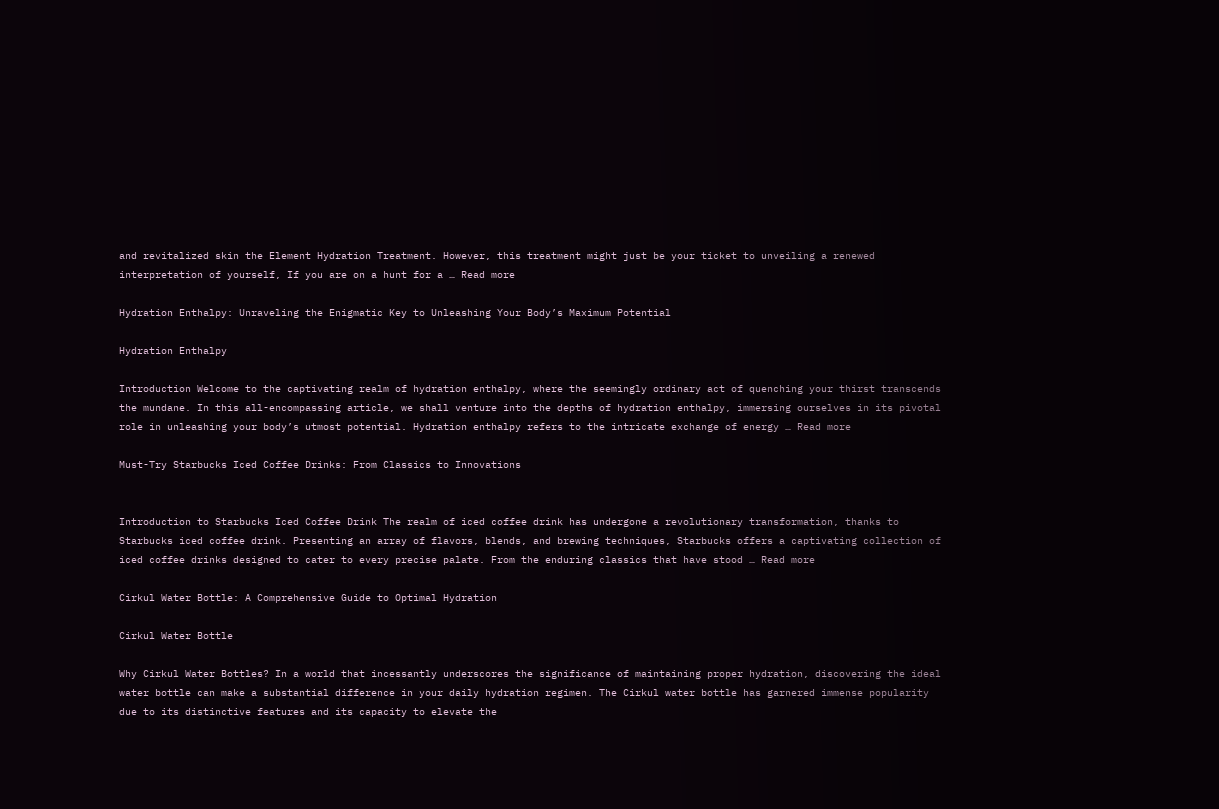and revitalized skin the Element Hydration Treatment. However, this treatment might just be your ticket to unveiling a renewed interpretation of yourself, If you are on a hunt for a … Read more

Hydration Enthalpy: Unraveling the Enigmatic Key to Unleashing Your Body’s Maximum Potential

Hydration Enthalpy

Introduction Welcome to the captivating realm of hydration enthalpy, where the seemingly ordinary act of quenching your thirst transcends the mundane. In this all-encompassing article, we shall venture into the depths of hydration enthalpy, immersing ourselves in its pivotal role in unleashing your body’s utmost potential. Hydration enthalpy refers to the intricate exchange of energy … Read more

Must-Try Starbucks Iced Coffee Drinks: From Classics to Innovations


Introduction to Starbucks Iced Coffee Drink The realm of iced coffee drink has undergone a revolutionary transformation, thanks to Starbucks iced coffee drink. Presenting an array of flavors, blends, and brewing techniques, Starbucks offers a captivating collection of iced coffee drinks designed to cater to every precise palate. From the enduring classics that have stood … Read more

Cirkul Water Bottle: A Comprehensive Guide to Optimal Hydration

Cirkul Water Bottle

Why Cirkul Water Bottles? In a world that incessantly underscores the significance of maintaining proper hydration, discovering the ideal water bottle can make a substantial difference in your daily hydration regimen. The Cirkul water bottle has garnered immense popularity due to its distinctive features and its capacity to elevate the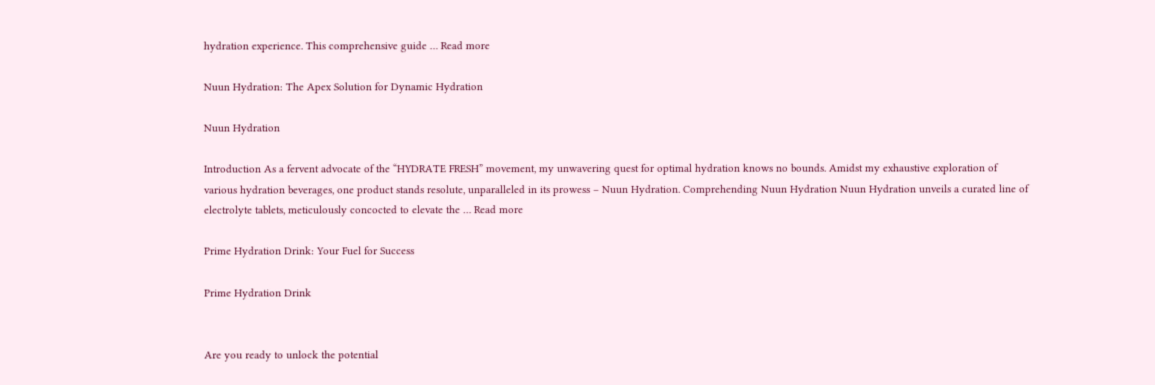hydration experience. This comprehensive guide … Read more

Nuun Hydration: The Apex Solution for Dynamic Hydration

Nuun Hydration

Introduction As a fervent advocate of the “HYDRATE FRESH” movement, my unwavering quest for optimal hydration knows no bounds. Amidst my exhaustive exploration of various hydration beverages, one product stands resolute, unparalleled in its prowess – Nuun Hydration. Comprehending Nuun Hydration Nuun Hydration unveils a curated line of electrolyte tablets, meticulously concocted to elevate the … Read more

Prime Hydration Drink: Your Fuel for Success

Prime Hydration Drink


Are you ready to unlock the potential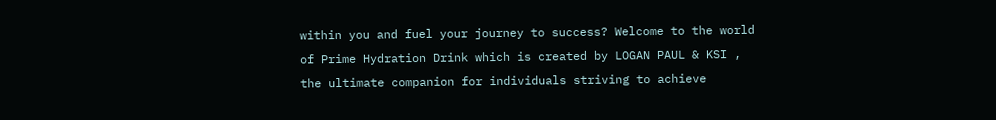within you and fuel your journey to success? Welcome to the world of Prime Hydration Drink which is created by LOGAN PAUL & KSI , the ultimate companion for individuals striving to achieve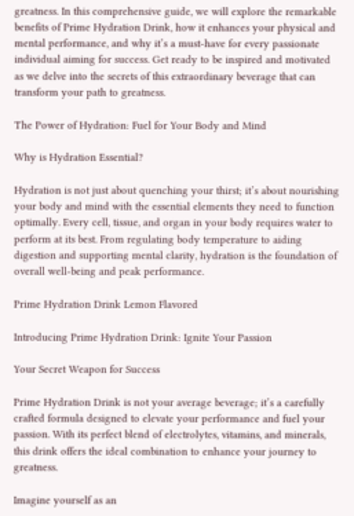greatness. In this comprehensive guide, we will explore the remarkable benefits of Prime Hydration Drink, how it enhances your physical and mental performance, and why it’s a must-have for every passionate individual aiming for success. Get ready to be inspired and motivated as we delve into the secrets of this extraordinary beverage that can transform your path to greatness.

The Power of Hydration: Fuel for Your Body and Mind

Why is Hydration Essential?

Hydration is not just about quenching your thirst; it’s about nourishing your body and mind with the essential elements they need to function optimally. Every cell, tissue, and organ in your body requires water to perform at its best. From regulating body temperature to aiding digestion and supporting mental clarity, hydration is the foundation of overall well-being and peak performance.

Prime Hydration Drink Lemon Flavored

Introducing Prime Hydration Drink: Ignite Your Passion

Your Secret Weapon for Success

Prime Hydration Drink is not your average beverage; it’s a carefully crafted formula designed to elevate your performance and fuel your passion. With its perfect blend of electrolytes, vitamins, and minerals, this drink offers the ideal combination to enhance your journey to greatness.

Imagine yourself as an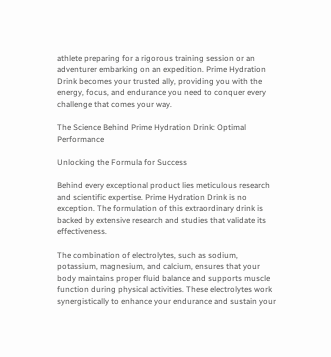athlete preparing for a rigorous training session or an adventurer embarking on an expedition. Prime Hydration Drink becomes your trusted ally, providing you with the energy, focus, and endurance you need to conquer every challenge that comes your way.

The Science Behind Prime Hydration Drink: Optimal Performance

Unlocking the Formula for Success

Behind every exceptional product lies meticulous research and scientific expertise. Prime Hydration Drink is no exception. The formulation of this extraordinary drink is backed by extensive research and studies that validate its effectiveness.

The combination of electrolytes, such as sodium, potassium, magnesium, and calcium, ensures that your body maintains proper fluid balance and supports muscle function during physical activities. These electrolytes work synergistically to enhance your endurance and sustain your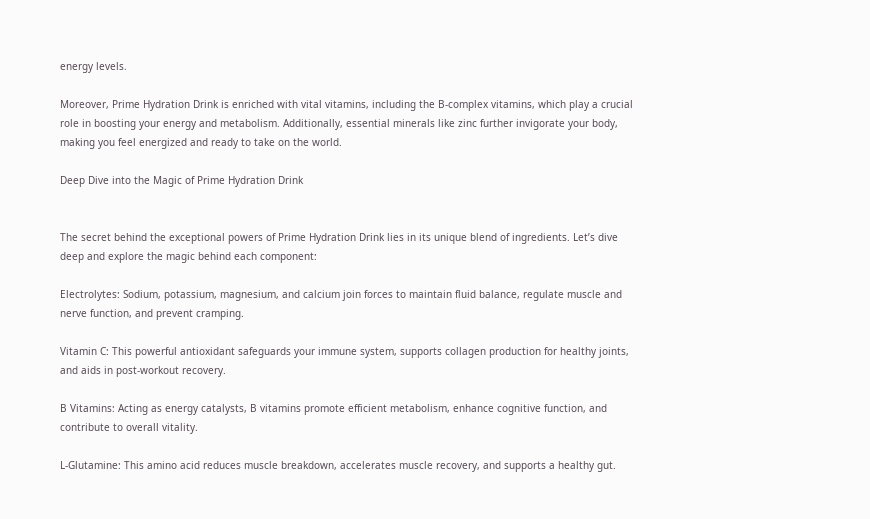energy levels.

Moreover, Prime Hydration Drink is enriched with vital vitamins, including the B-complex vitamins, which play a crucial role in boosting your energy and metabolism. Additionally, essential minerals like zinc further invigorate your body, making you feel energized and ready to take on the world.

Deep Dive into the Magic of Prime Hydration Drink


The secret behind the exceptional powers of Prime Hydration Drink lies in its unique blend of ingredients. Let’s dive deep and explore the magic behind each component:

Electrolytes: Sodium, potassium, magnesium, and calcium join forces to maintain fluid balance, regulate muscle and nerve function, and prevent cramping.

Vitamin C: This powerful antioxidant safeguards your immune system, supports collagen production for healthy joints, and aids in post-workout recovery.

B Vitamins: Acting as energy catalysts, B vitamins promote efficient metabolism, enhance cognitive function, and contribute to overall vitality.

L-Glutamine: This amino acid reduces muscle breakdown, accelerates muscle recovery, and supports a healthy gut.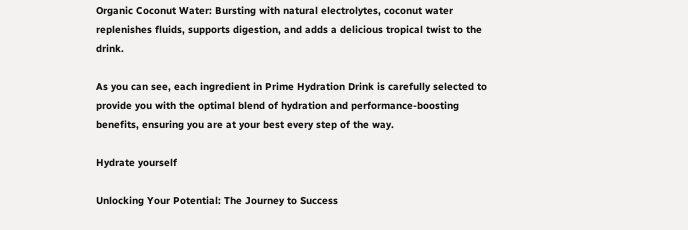Organic Coconut Water: Bursting with natural electrolytes, coconut water replenishes fluids, supports digestion, and adds a delicious tropical twist to the drink.

As you can see, each ingredient in Prime Hydration Drink is carefully selected to provide you with the optimal blend of hydration and performance-boosting benefits, ensuring you are at your best every step of the way.

Hydrate yourself

Unlocking Your Potential: The Journey to Success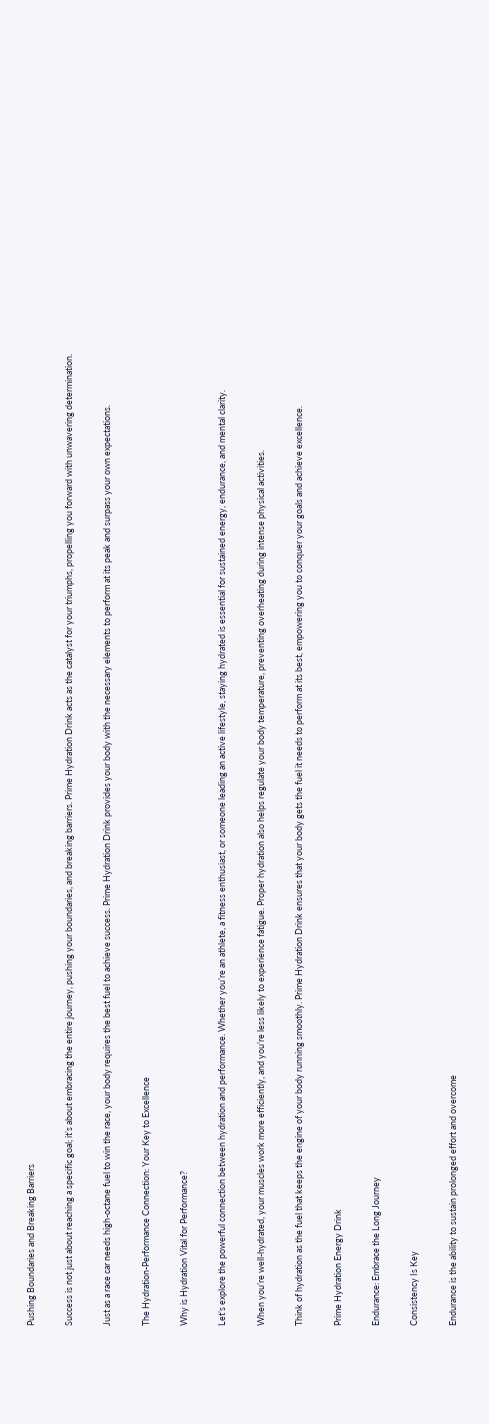Pushing Boundaries and Breaking Barriers

Success is not just about reaching a specific goal; it’s about embracing the entire journey, pushing your boundaries, and breaking barriers. Prime Hydration Drink acts as the catalyst for your triumphs, propelling you forward with unwavering determination.

Just as a race car needs high-octane fuel to win the race, your body requires the best fuel to achieve success. Prime Hydration Drink provides your body with the necessary elements to perform at its peak and surpass your own expectations.

The Hydration-Performance Connection: Your Key to Excellence

Why is Hydration Vital for Performance?

Let’s explore the powerful connection between hydration and performance. Whether you’re an athlete, a fitness enthusiast, or someone leading an active lifestyle, staying hydrated is essential for sustained energy, endurance, and mental clarity.

When you’re well-hydrated, your muscles work more efficiently, and you’re less likely to experience fatigue. Proper hydration also helps regulate your body temperature, preventing overheating during intense physical activities.

Think of hydration as the fuel that keeps the engine of your body running smoothly. Prime Hydration Drink ensures that your body gets the fuel it needs to perform at its best, empowering you to conquer your goals and achieve excellence.

Prime Hydration Energy Drink

Endurance: Embrace the Long Journey

Consistency Is Key

Endurance is the ability to sustain prolonged effort and overcome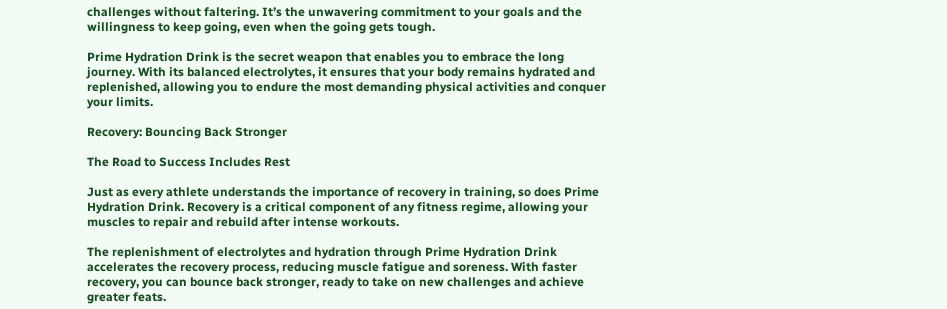challenges without faltering. It’s the unwavering commitment to your goals and the willingness to keep going, even when the going gets tough.

Prime Hydration Drink is the secret weapon that enables you to embrace the long journey. With its balanced electrolytes, it ensures that your body remains hydrated and replenished, allowing you to endure the most demanding physical activities and conquer your limits.

Recovery: Bouncing Back Stronger

The Road to Success Includes Rest

Just as every athlete understands the importance of recovery in training, so does Prime Hydration Drink. Recovery is a critical component of any fitness regime, allowing your muscles to repair and rebuild after intense workouts.

The replenishment of electrolytes and hydration through Prime Hydration Drink accelerates the recovery process, reducing muscle fatigue and soreness. With faster recovery, you can bounce back stronger, ready to take on new challenges and achieve greater feats.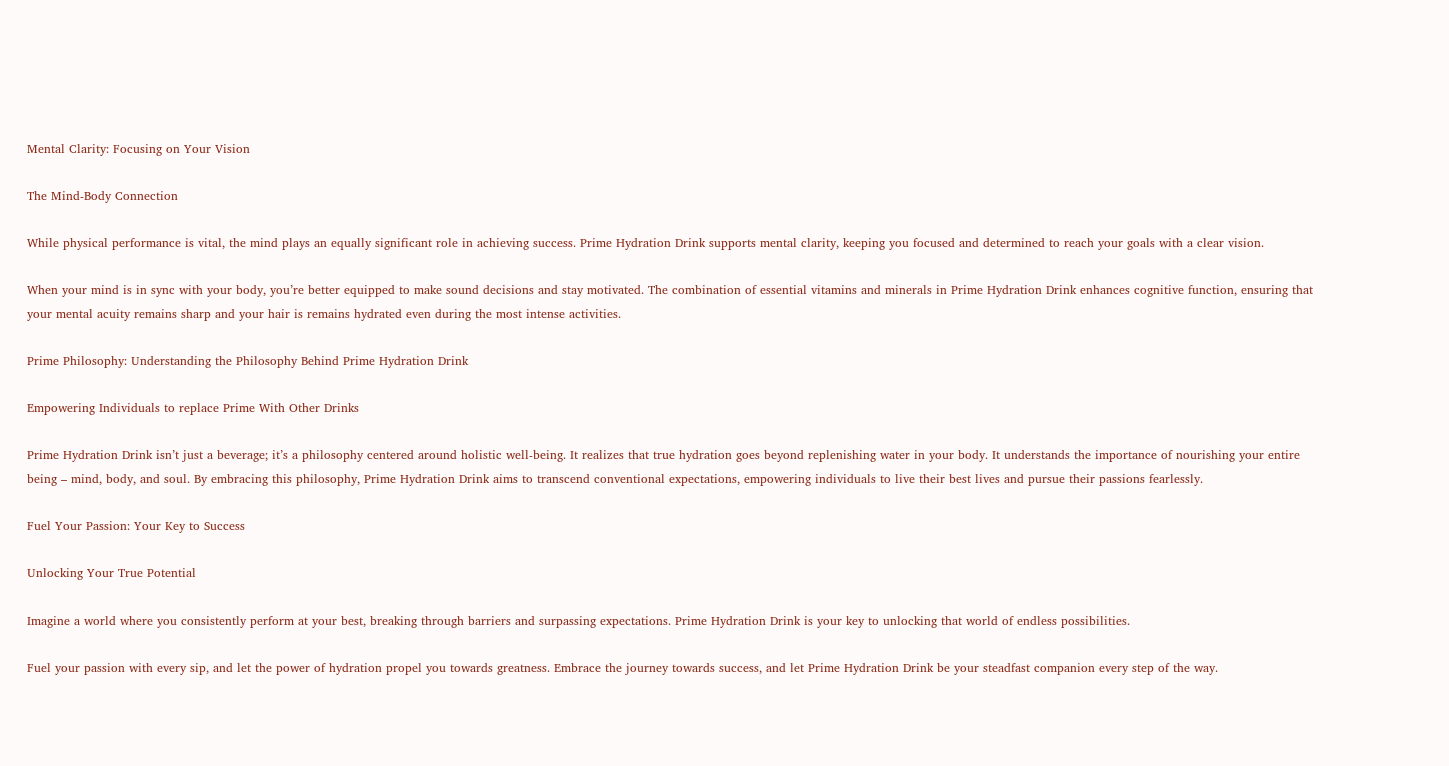Mental Clarity: Focusing on Your Vision

The Mind-Body Connection

While physical performance is vital, the mind plays an equally significant role in achieving success. Prime Hydration Drink supports mental clarity, keeping you focused and determined to reach your goals with a clear vision.

When your mind is in sync with your body, you’re better equipped to make sound decisions and stay motivated. The combination of essential vitamins and minerals in Prime Hydration Drink enhances cognitive function, ensuring that your mental acuity remains sharp and your hair is remains hydrated even during the most intense activities.

Prime Philosophy: Understanding the Philosophy Behind Prime Hydration Drink

Empowering Individuals to replace Prime With Other Drinks

Prime Hydration Drink isn’t just a beverage; it’s a philosophy centered around holistic well-being. It realizes that true hydration goes beyond replenishing water in your body. It understands the importance of nourishing your entire being – mind, body, and soul. By embracing this philosophy, Prime Hydration Drink aims to transcend conventional expectations, empowering individuals to live their best lives and pursue their passions fearlessly.

Fuel Your Passion: Your Key to Success

Unlocking Your True Potential

Imagine a world where you consistently perform at your best, breaking through barriers and surpassing expectations. Prime Hydration Drink is your key to unlocking that world of endless possibilities.

Fuel your passion with every sip, and let the power of hydration propel you towards greatness. Embrace the journey towards success, and let Prime Hydration Drink be your steadfast companion every step of the way.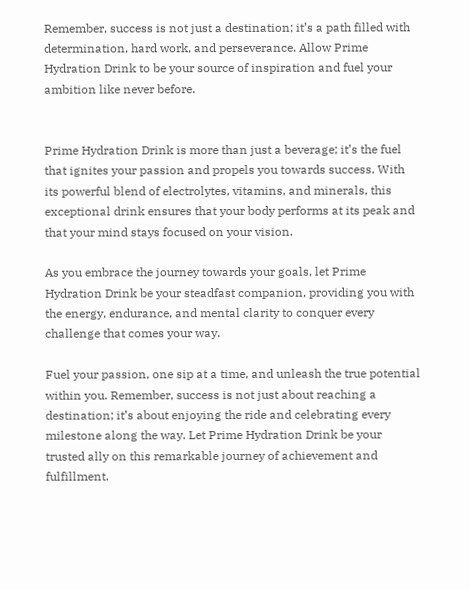Remember, success is not just a destination; it’s a path filled with determination, hard work, and perseverance. Allow Prime Hydration Drink to be your source of inspiration and fuel your ambition like never before.


Prime Hydration Drink is more than just a beverage; it’s the fuel that ignites your passion and propels you towards success. With its powerful blend of electrolytes, vitamins, and minerals, this exceptional drink ensures that your body performs at its peak and that your mind stays focused on your vision.

As you embrace the journey towards your goals, let Prime Hydration Drink be your steadfast companion, providing you with the energy, endurance, and mental clarity to conquer every challenge that comes your way.

Fuel your passion, one sip at a time, and unleash the true potential within you. Remember, success is not just about reaching a destination; it’s about enjoying the ride and celebrating every milestone along the way. Let Prime Hydration Drink be your trusted ally on this remarkable journey of achievement and fulfillment.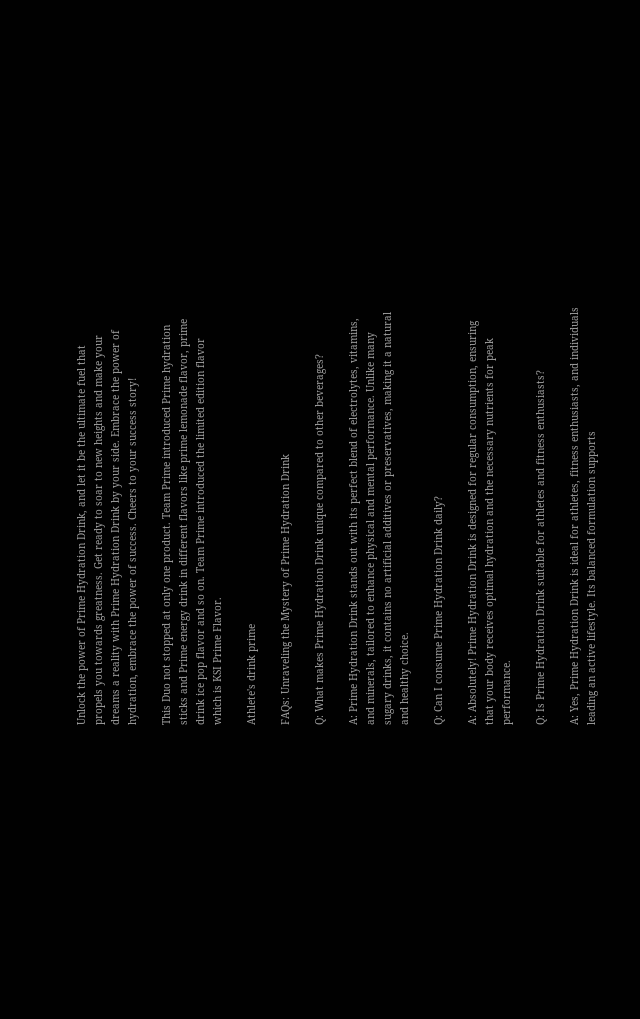Unlock the power of Prime Hydration Drink, and let it be the ultimate fuel that propels you towards greatness. Get ready to soar to new heights and make your dreams a reality with Prime Hydration Drink by your side. Embrace the power of hydration, embrace the power of success. Cheers to your success story!

This Duo not stopped at only one product. Team Prime introduced Prime hydration sticks and Prime energy drink in different flavors like prime lemonade flavor, prime drink ice pop flavor and so on. Team Prime introduced the limited edition flavor which is KSI Prime Flavor.

Athlete's drink prime

FAQs: Unraveling the Mystery of Prime Hydration Drink

Q: What makes Prime Hydration Drink unique compared to other beverages?

A: Prime Hydration Drink stands out with its perfect blend of electrolytes, vitamins, and minerals, tailored to enhance physical and mental performance. Unlike many sugary drinks, it contains no artificial additives or preservatives, making it a natural and healthy choice.

Q: Can I consume Prime Hydration Drink daily?

A: Absolutely! Prime Hydration Drink is designed for regular consumption, ensuring that your body receives optimal hydration and the necessary nutrients for peak performance.

Q: Is Prime Hydration Drink suitable for athletes and fitness enthusiasts?

A: Yes, Prime Hydration Drink is ideal for athletes, fitness enthusiasts, and individuals leading an active lifestyle. Its balanced formulation supports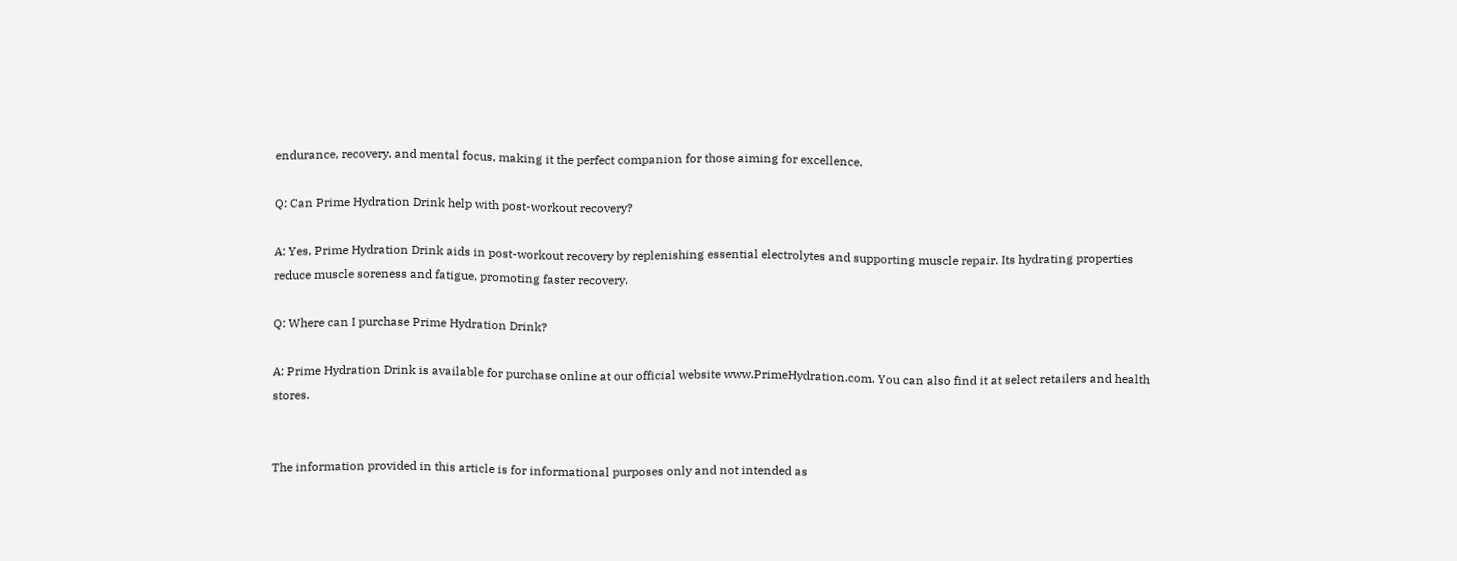endurance, recovery, and mental focus, making it the perfect companion for those aiming for excellence.

Q: Can Prime Hydration Drink help with post-workout recovery?

A: Yes, Prime Hydration Drink aids in post-workout recovery by replenishing essential electrolytes and supporting muscle repair. Its hydrating properties reduce muscle soreness and fatigue, promoting faster recovery.

Q: Where can I purchase Prime Hydration Drink?

A: Prime Hydration Drink is available for purchase online at our official website www.PrimeHydration.com. You can also find it at select retailers and health stores.


The information provided in this article is for informational purposes only and not intended as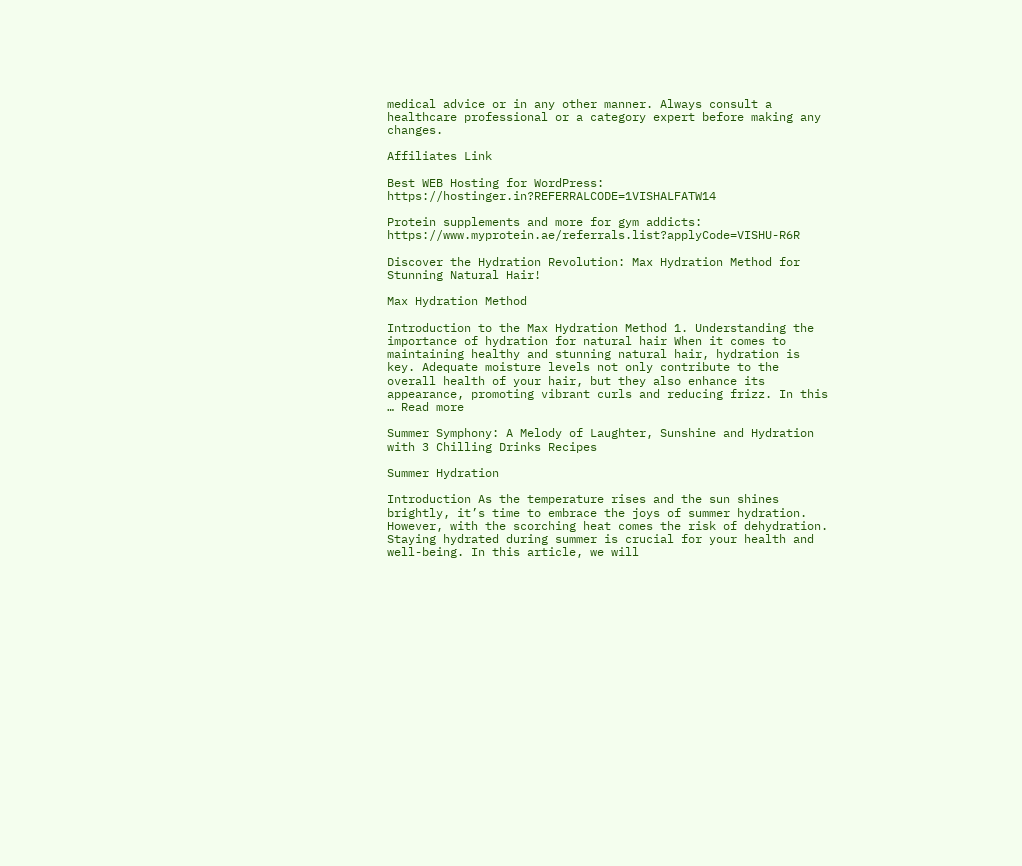medical advice or in any other manner. Always consult a healthcare professional or a category expert before making any changes.

Affiliates Link

Best WEB Hosting for WordPress: https://hostinger.in?REFERRALCODE=1VISHALFATW14

Protein supplements and more for gym addicts: https://www.myprotein.ae/referrals.list?applyCode=VISHU-R6R

Discover the Hydration Revolution: Max Hydration Method for Stunning Natural Hair!

Max Hydration Method

Introduction to the Max Hydration Method 1. Understanding the importance of hydration for natural hair When it comes to maintaining healthy and stunning natural hair, hydration is key. Adequate moisture levels not only contribute to the overall health of your hair, but they also enhance its appearance, promoting vibrant curls and reducing frizz. In this … Read more

Summer Symphony: A Melody of Laughter, Sunshine and Hydration with 3 Chilling Drinks Recipes

Summer Hydration

Introduction As the temperature rises and the sun shines brightly, it’s time to embrace the joys of summer hydration. However, with the scorching heat comes the risk of dehydration. Staying hydrated during summer is crucial for your health and well-being. In this article, we will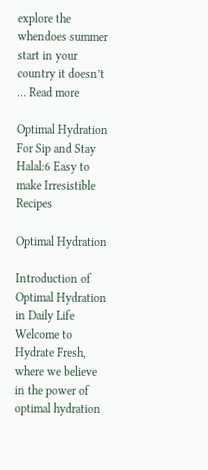explore the whendoes summer start in your country it doesn’t … Read more

Optimal Hydration For Sip and Stay Halal:6 Easy to make Irresistible Recipes

Optimal Hydration

Introduction of Optimal Hydration in Daily Life Welcome to Hydrate Fresh, where we believe in the power of optimal hydration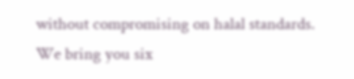without compromising on halal standards. We bring you six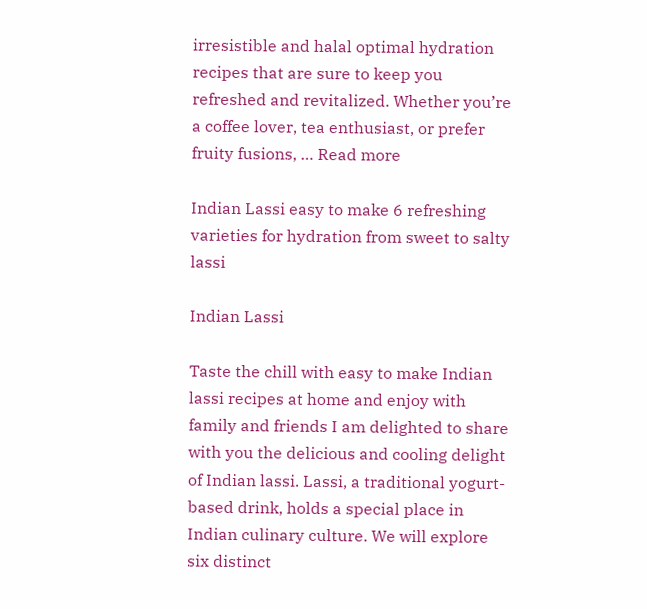irresistible and halal optimal hydration recipes that are sure to keep you refreshed and revitalized. Whether you’re a coffee lover, tea enthusiast, or prefer fruity fusions, … Read more

Indian Lassi easy to make 6 refreshing varieties for hydration from sweet to salty lassi

Indian Lassi

Taste the chill with easy to make Indian lassi recipes at home and enjoy with family and friends I am delighted to share with you the delicious and cooling delight of Indian lassi. Lassi, a traditional yogurt-based drink, holds a special place in Indian culinary culture. We will explore six distinct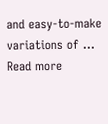and easy-to-make variations of … Read more